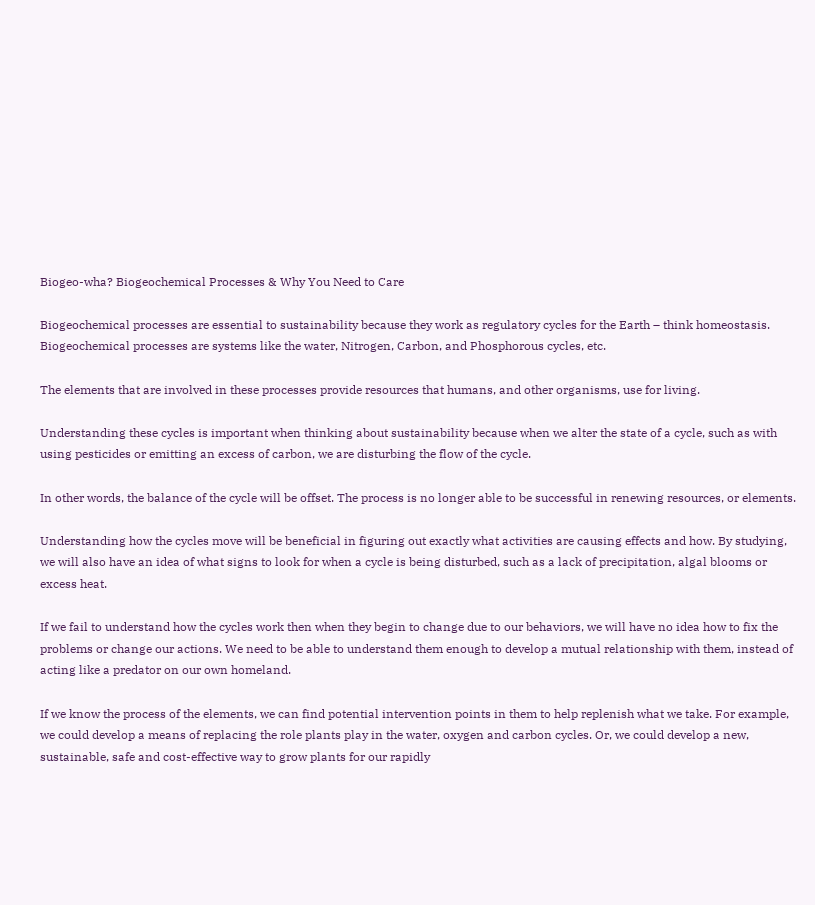Biogeo-wha? Biogeochemical Processes & Why You Need to Care

Biogeochemical processes are essential to sustainability because they work as regulatory cycles for the Earth – think homeostasis. Biogeochemical processes are systems like the water, Nitrogen, Carbon, and Phosphorous cycles, etc.

The elements that are involved in these processes provide resources that humans, and other organisms, use for living.

Understanding these cycles is important when thinking about sustainability because when we alter the state of a cycle, such as with using pesticides or emitting an excess of carbon, we are disturbing the flow of the cycle.

In other words, the balance of the cycle will be offset. The process is no longer able to be successful in renewing resources, or elements.

Understanding how the cycles move will be beneficial in figuring out exactly what activities are causing effects and how. By studying, we will also have an idea of what signs to look for when a cycle is being disturbed, such as a lack of precipitation, algal blooms or excess heat.

If we fail to understand how the cycles work then when they begin to change due to our behaviors, we will have no idea how to fix the problems or change our actions. We need to be able to understand them enough to develop a mutual relationship with them, instead of acting like a predator on our own homeland.

If we know the process of the elements, we can find potential intervention points in them to help replenish what we take. For example, we could develop a means of replacing the role plants play in the water, oxygen and carbon cycles. Or, we could develop a new, sustainable, safe and cost-effective way to grow plants for our rapidly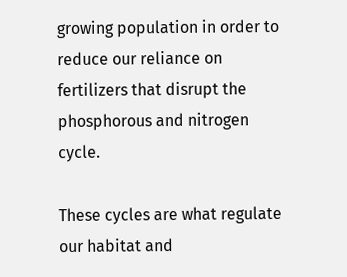growing population in order to reduce our reliance on fertilizers that disrupt the phosphorous and nitrogen cycle.

These cycles are what regulate our habitat and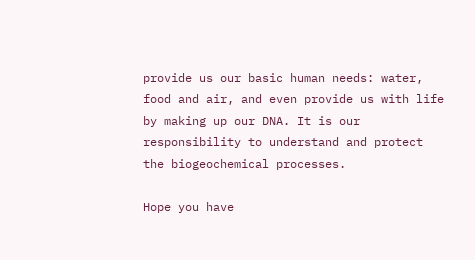provide us our basic human needs: water, food and air, and even provide us with life by making up our DNA. It is our responsibility to understand and protect the biogeochemical processes.

Hope you have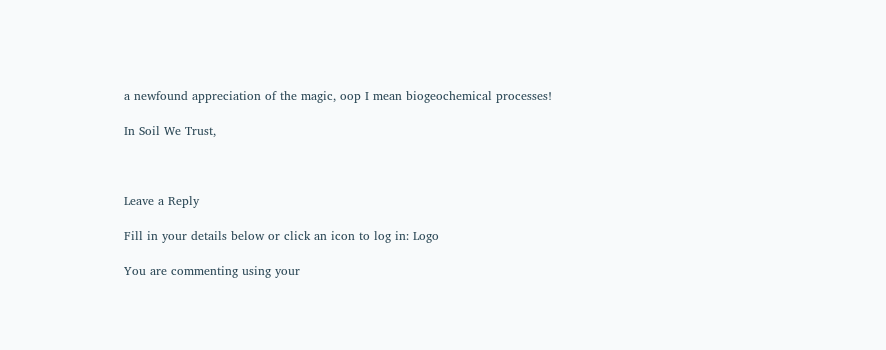a newfound appreciation of the magic, oop I mean biogeochemical processes!

In Soil We Trust,



Leave a Reply

Fill in your details below or click an icon to log in: Logo

You are commenting using your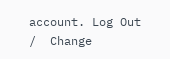account. Log Out /  Change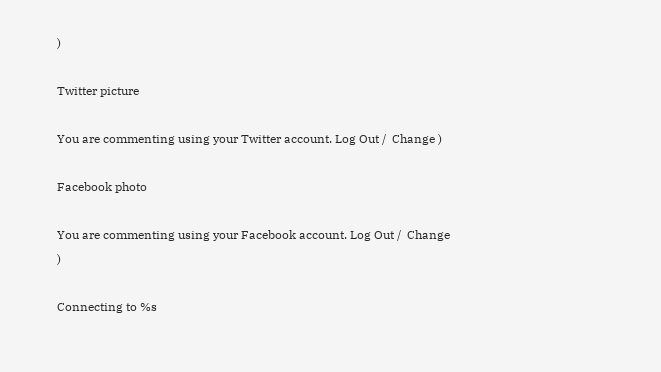)

Twitter picture

You are commenting using your Twitter account. Log Out /  Change )

Facebook photo

You are commenting using your Facebook account. Log Out /  Change )

Connecting to %s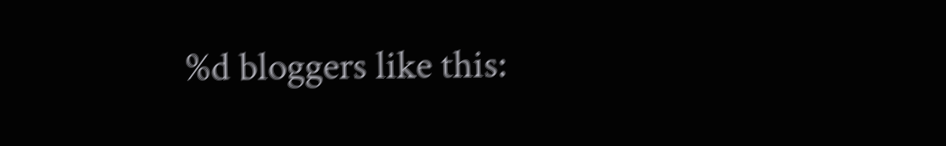%d bloggers like this: